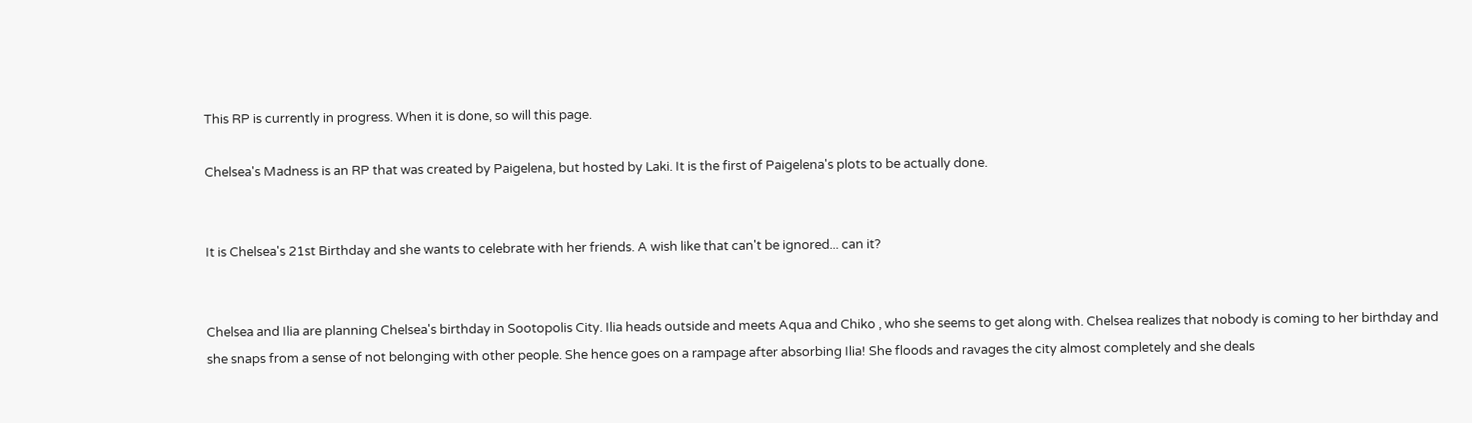This RP is currently in progress. When it is done, so will this page.

Chelsea's Madness is an RP that was created by Paigelena, but hosted by Laki. It is the first of Paigelena's plots to be actually done.


It is Chelsea's 21st Birthday and she wants to celebrate with her friends. A wish like that can't be ignored... can it?


Chelsea and Ilia are planning Chelsea's birthday in Sootopolis City. Ilia heads outside and meets Aqua and Chiko , who she seems to get along with. Chelsea realizes that nobody is coming to her birthday and she snaps from a sense of not belonging with other people. She hence goes on a rampage after absorbing Ilia! She floods and ravages the city almost completely and she deals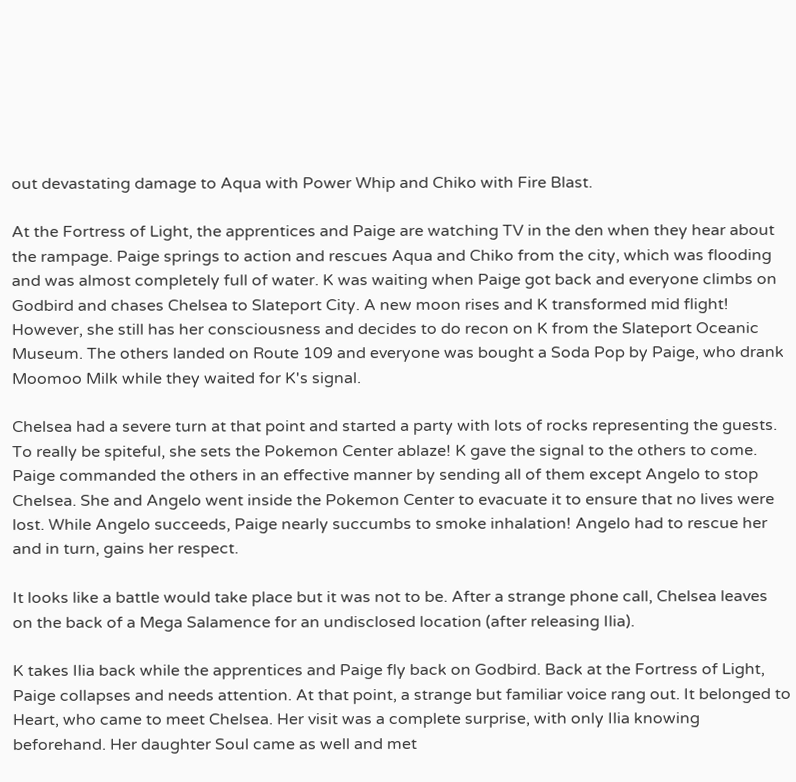out devastating damage to Aqua with Power Whip and Chiko with Fire Blast.

At the Fortress of Light, the apprentices and Paige are watching TV in the den when they hear about the rampage. Paige springs to action and rescues Aqua and Chiko from the city, which was flooding and was almost completely full of water. K was waiting when Paige got back and everyone climbs on Godbird and chases Chelsea to Slateport City. A new moon rises and K transformed mid flight! However, she still has her consciousness and decides to do recon on K from the Slateport Oceanic Museum. The others landed on Route 109 and everyone was bought a Soda Pop by Paige, who drank Moomoo Milk while they waited for K's signal.

Chelsea had a severe turn at that point and started a party with lots of rocks representing the guests. To really be spiteful, she sets the Pokemon Center ablaze! K gave the signal to the others to come. Paige commanded the others in an effective manner by sending all of them except Angelo to stop Chelsea. She and Angelo went inside the Pokemon Center to evacuate it to ensure that no lives were lost. While Angelo succeeds, Paige nearly succumbs to smoke inhalation! Angelo had to rescue her and in turn, gains her respect.

It looks like a battle would take place but it was not to be. After a strange phone call, Chelsea leaves on the back of a Mega Salamence for an undisclosed location (after releasing Ilia).

K takes Ilia back while the apprentices and Paige fly back on Godbird. Back at the Fortress of Light, Paige collapses and needs attention. At that point, a strange but familiar voice rang out. It belonged to Heart, who came to meet Chelsea. Her visit was a complete surprise, with only Ilia knowing beforehand. Her daughter Soul came as well and met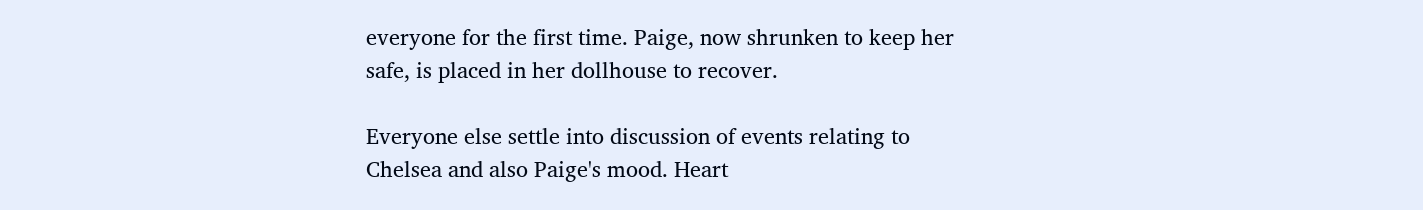everyone for the first time. Paige, now shrunken to keep her safe, is placed in her dollhouse to recover.

Everyone else settle into discussion of events relating to Chelsea and also Paige's mood. Heart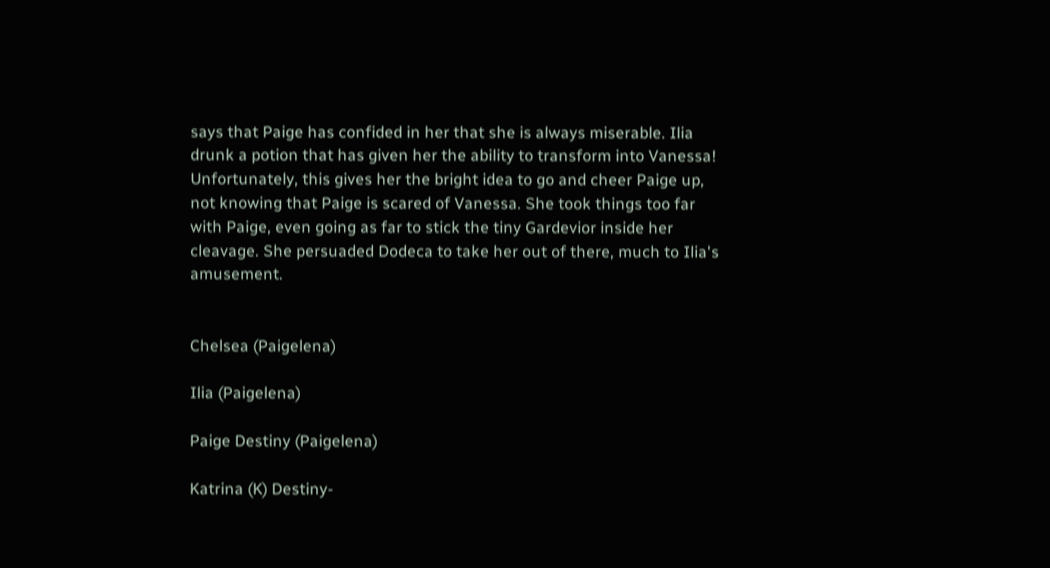says that Paige has confided in her that she is always miserable. Ilia drunk a potion that has given her the ability to transform into Vanessa! Unfortunately, this gives her the bright idea to go and cheer Paige up, not knowing that Paige is scared of Vanessa. She took things too far with Paige, even going as far to stick the tiny Gardevior inside her cleavage. She persuaded Dodeca to take her out of there, much to Ilia's amusement.


Chelsea (Paigelena)

Ilia (Paigelena)

Paige Destiny (Paigelena)

Katrina (K) Destiny-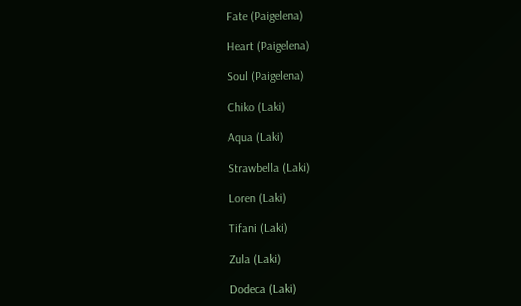Fate (Paigelena)

Heart (Paigelena)

Soul (Paigelena)

Chiko (Laki)

Aqua (Laki)

Strawbella (Laki)

Loren (Laki)

Tifani (Laki)

Zula (Laki)

Dodeca (Laki)